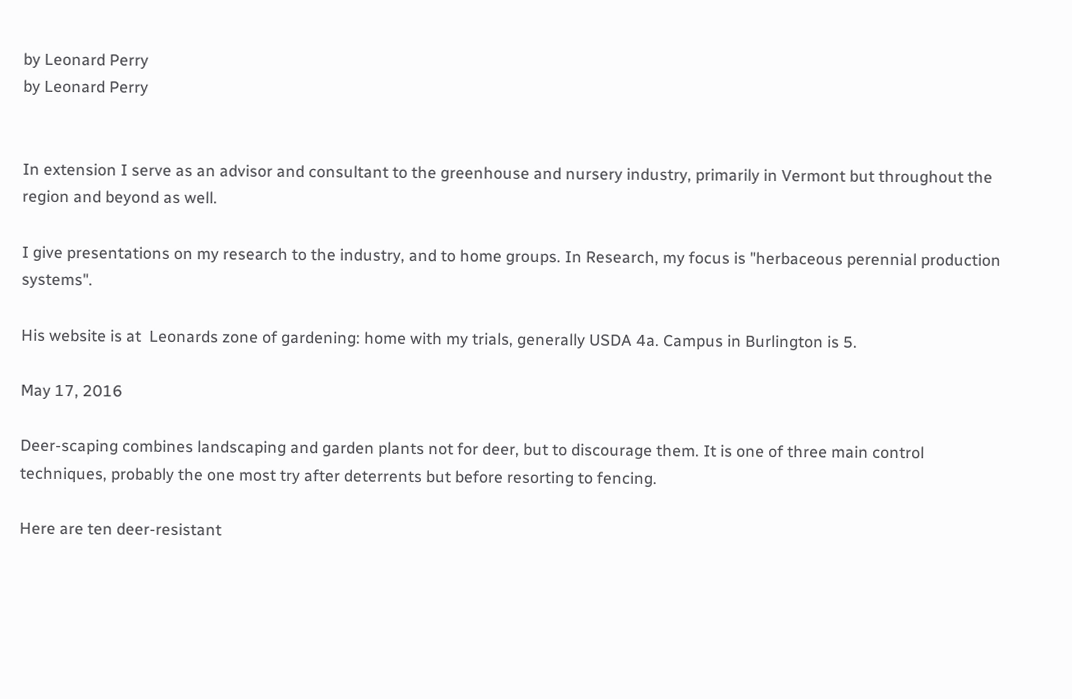by Leonard Perry
by Leonard Perry


In extension I serve as an advisor and consultant to the greenhouse and nursery industry, primarily in Vermont but throughout the region and beyond as well.

I give presentations on my research to the industry, and to home groups. In Research, my focus is "herbaceous perennial production systems".

His website is at  Leonards zone of gardening: home with my trials, generally USDA 4a. Campus in Burlington is 5.

May 17, 2016

Deer-scaping combines landscaping and garden plants not for deer, but to discourage them. It is one of three main control techniques, probably the one most try after deterrents but before resorting to fencing.

Here are ten deer-resistant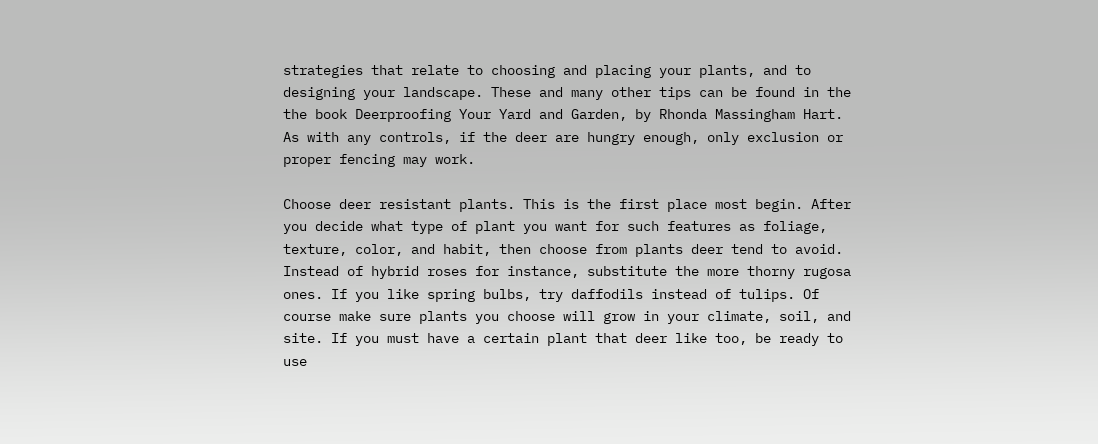strategies that relate to choosing and placing your plants, and to designing your landscape. These and many other tips can be found in the the book Deerproofing Your Yard and Garden, by Rhonda Massingham Hart. As with any controls, if the deer are hungry enough, only exclusion or proper fencing may work.

Choose deer resistant plants. This is the first place most begin. After you decide what type of plant you want for such features as foliage, texture, color, and habit, then choose from plants deer tend to avoid. Instead of hybrid roses for instance, substitute the more thorny rugosa ones. If you like spring bulbs, try daffodils instead of tulips. Of course make sure plants you choose will grow in your climate, soil, and site. If you must have a certain plant that deer like too, be ready to use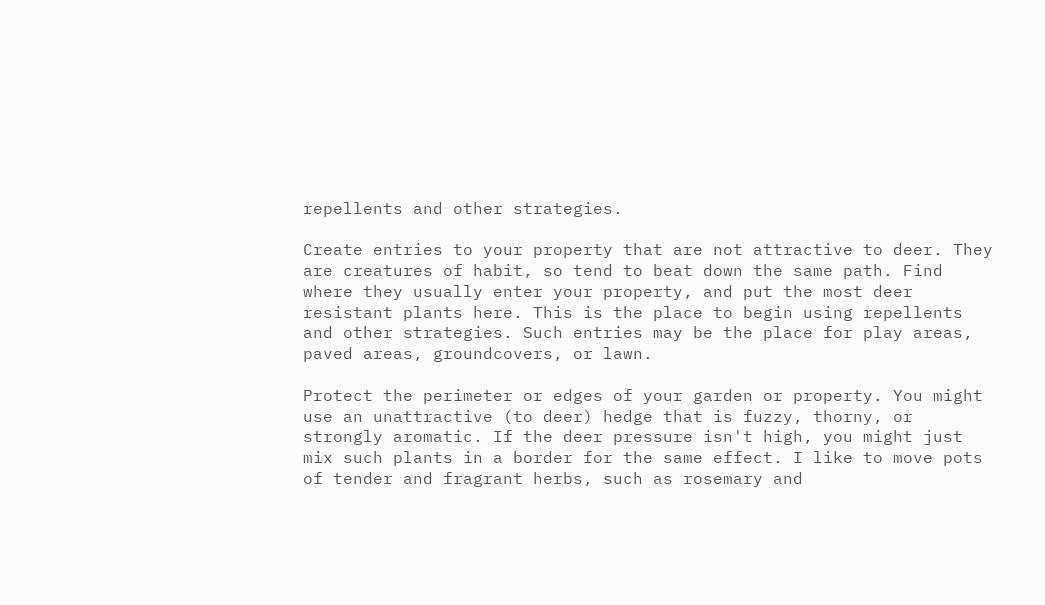repellents and other strategies.

Create entries to your property that are not attractive to deer. They are creatures of habit, so tend to beat down the same path. Find where they usually enter your property, and put the most deer resistant plants here. This is the place to begin using repellents and other strategies. Such entries may be the place for play areas, paved areas, groundcovers, or lawn.

Protect the perimeter or edges of your garden or property. You might use an unattractive (to deer) hedge that is fuzzy, thorny, or strongly aromatic. If the deer pressure isn't high, you might just mix such plants in a border for the same effect. I like to move pots of tender and fragrant herbs, such as rosemary and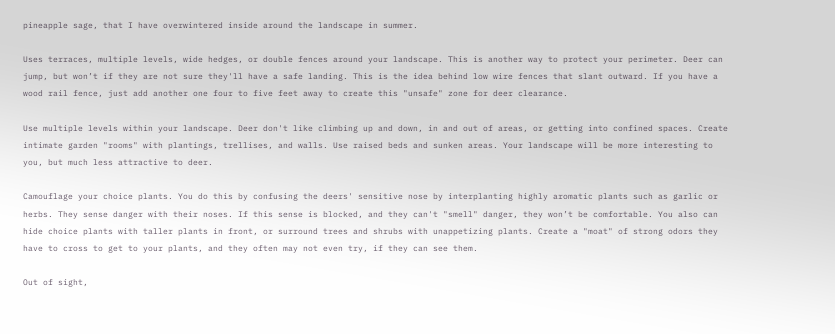pineapple sage, that I have overwintered inside around the landscape in summer.

Uses terraces, multiple levels, wide hedges, or double fences around your landscape. This is another way to protect your perimeter. Deer can jump, but won’t if they are not sure they'll have a safe landing. This is the idea behind low wire fences that slant outward. If you have a wood rail fence, just add another one four to five feet away to create this "unsafe" zone for deer clearance.

Use multiple levels within your landscape. Deer don't like climbing up and down, in and out of areas, or getting into confined spaces. Create intimate garden "rooms" with plantings, trellises, and walls. Use raised beds and sunken areas. Your landscape will be more interesting to you, but much less attractive to deer.

Camouflage your choice plants. You do this by confusing the deers' sensitive nose by interplanting highly aromatic plants such as garlic or herbs. They sense danger with their noses. If this sense is blocked, and they can't "smell" danger, they won’t be comfortable. You also can hide choice plants with taller plants in front, or surround trees and shrubs with unappetizing plants. Create a "moat" of strong odors they have to cross to get to your plants, and they often may not even try, if they can see them.

Out of sight,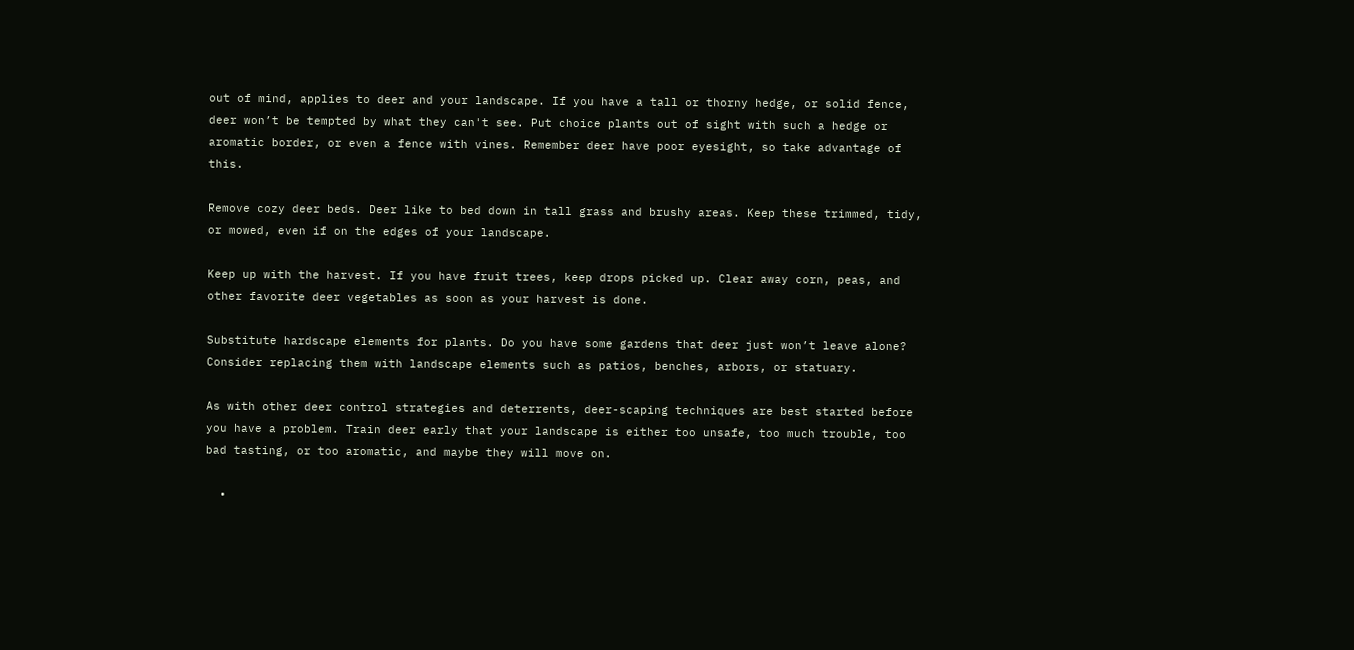out of mind, applies to deer and your landscape. If you have a tall or thorny hedge, or solid fence, deer won’t be tempted by what they can't see. Put choice plants out of sight with such a hedge or aromatic border, or even a fence with vines. Remember deer have poor eyesight, so take advantage of this.

Remove cozy deer beds. Deer like to bed down in tall grass and brushy areas. Keep these trimmed, tidy, or mowed, even if on the edges of your landscape.

Keep up with the harvest. If you have fruit trees, keep drops picked up. Clear away corn, peas, and other favorite deer vegetables as soon as your harvest is done.

Substitute hardscape elements for plants. Do you have some gardens that deer just won’t leave alone? Consider replacing them with landscape elements such as patios, benches, arbors, or statuary.

As with other deer control strategies and deterrents, deer-scaping techniques are best started before you have a problem. Train deer early that your landscape is either too unsafe, too much trouble, too bad tasting, or too aromatic, and maybe they will move on.

  •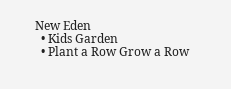New Eden
  • Kids Garden
  • Plant a Row Grow a Row